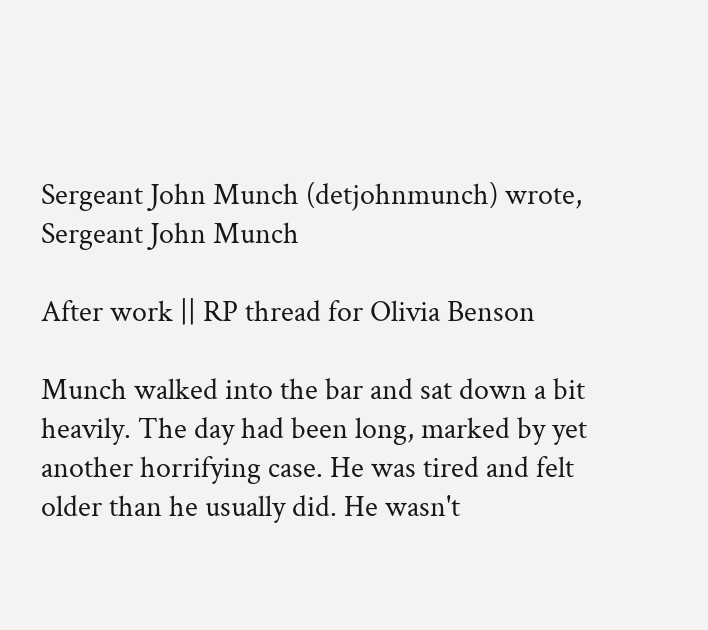Sergeant John Munch (detjohnmunch) wrote,
Sergeant John Munch

After work || RP thread for Olivia Benson

Munch walked into the bar and sat down a bit heavily. The day had been long, marked by yet another horrifying case. He was tired and felt older than he usually did. He wasn't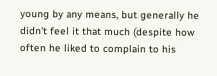young by any means, but generally he didn't feel it that much (despite how often he liked to complain to his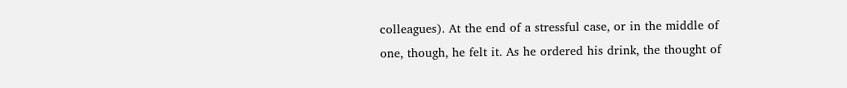colleagues). At the end of a stressful case, or in the middle of one, though, he felt it. As he ordered his drink, the thought of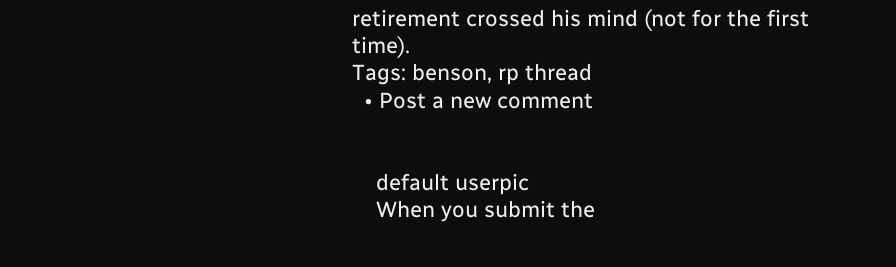retirement crossed his mind (not for the first time).
Tags: benson, rp thread
  • Post a new comment


    default userpic
    When you submit the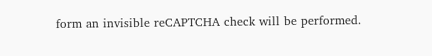form an invisible reCAPTCHA check will be performed.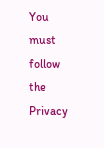You must follow the Privacy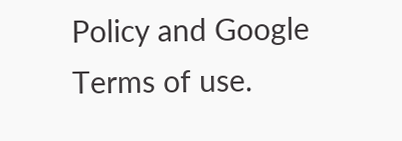Policy and Google Terms of use.